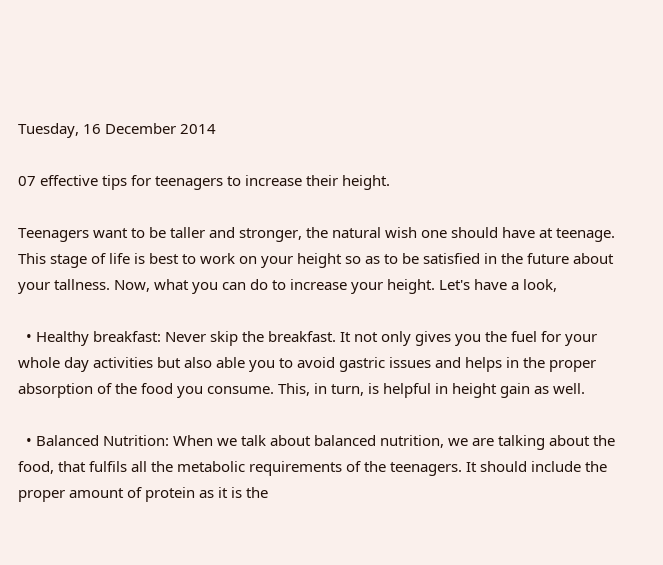Tuesday, 16 December 2014

07 effective tips for teenagers to increase their height.

Teenagers want to be taller and stronger, the natural wish one should have at teenage. This stage of life is best to work on your height so as to be satisfied in the future about your tallness. Now, what you can do to increase your height. Let's have a look,

  • Healthy breakfast: Never skip the breakfast. It not only gives you the fuel for your whole day activities but also able you to avoid gastric issues and helps in the proper absorption of the food you consume. This, in turn, is helpful in height gain as well.

  • Balanced Nutrition: When we talk about balanced nutrition, we are talking about the food, that fulfils all the metabolic requirements of the teenagers. It should include the proper amount of protein as it is the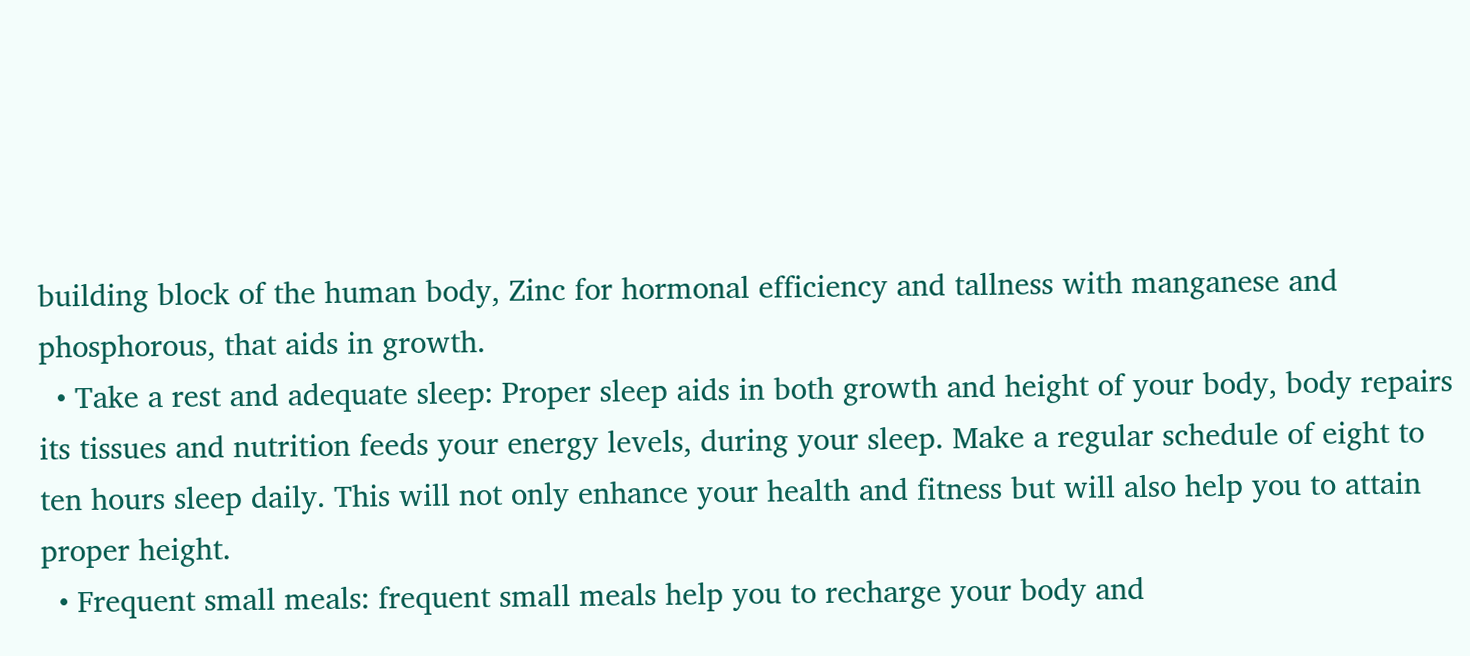building block of the human body, Zinc for hormonal efficiency and tallness with manganese and phosphorous, that aids in growth.
  • Take a rest and adequate sleep: Proper sleep aids in both growth and height of your body, body repairs its tissues and nutrition feeds your energy levels, during your sleep. Make a regular schedule of eight to ten hours sleep daily. This will not only enhance your health and fitness but will also help you to attain proper height.
  • Frequent small meals: frequent small meals help you to recharge your body and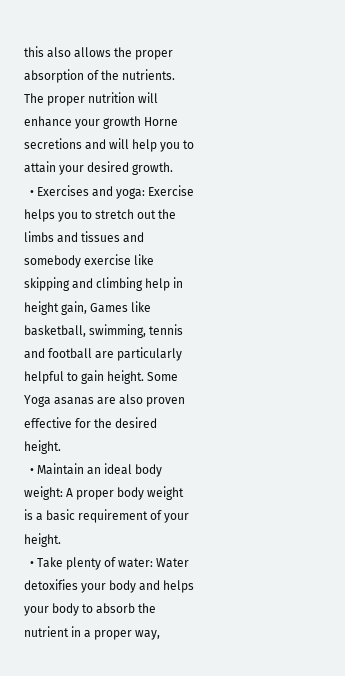this also allows the proper absorption of the nutrients. The proper nutrition will enhance your growth Horne secretions and will help you to attain your desired growth.
  • Exercises and yoga: Exercise helps you to stretch out the limbs and tissues and somebody exercise like skipping and climbing help in height gain, Games like basketball, swimming, tennis and football are particularly helpful to gain height. Some Yoga asanas are also proven effective for the desired height.
  • Maintain an ideal body weight: A proper body weight is a basic requirement of your height.
  • Take plenty of water: Water detoxifies your body and helps your body to absorb the nutrient in a proper way,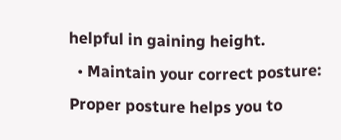helpful in gaining height.
  • Maintain your correct posture: Proper posture helps you to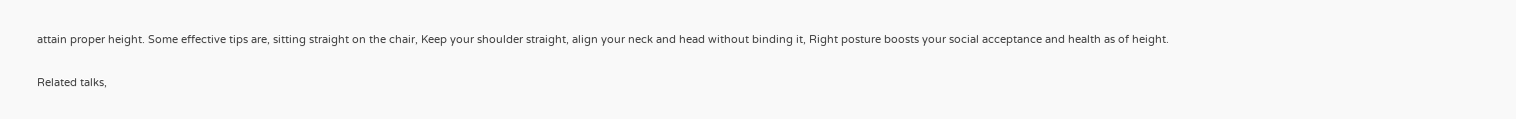attain proper height. Some effective tips are, sitting straight on the chair, Keep your shoulder straight, align your neck and head without binding it, Right posture boosts your social acceptance and health as of height.

Related talks,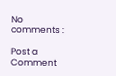No comments :

Post a Comment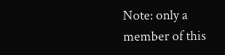Note: only a member of this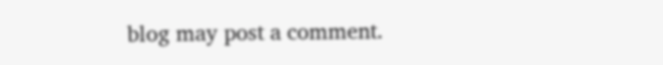blog may post a comment.